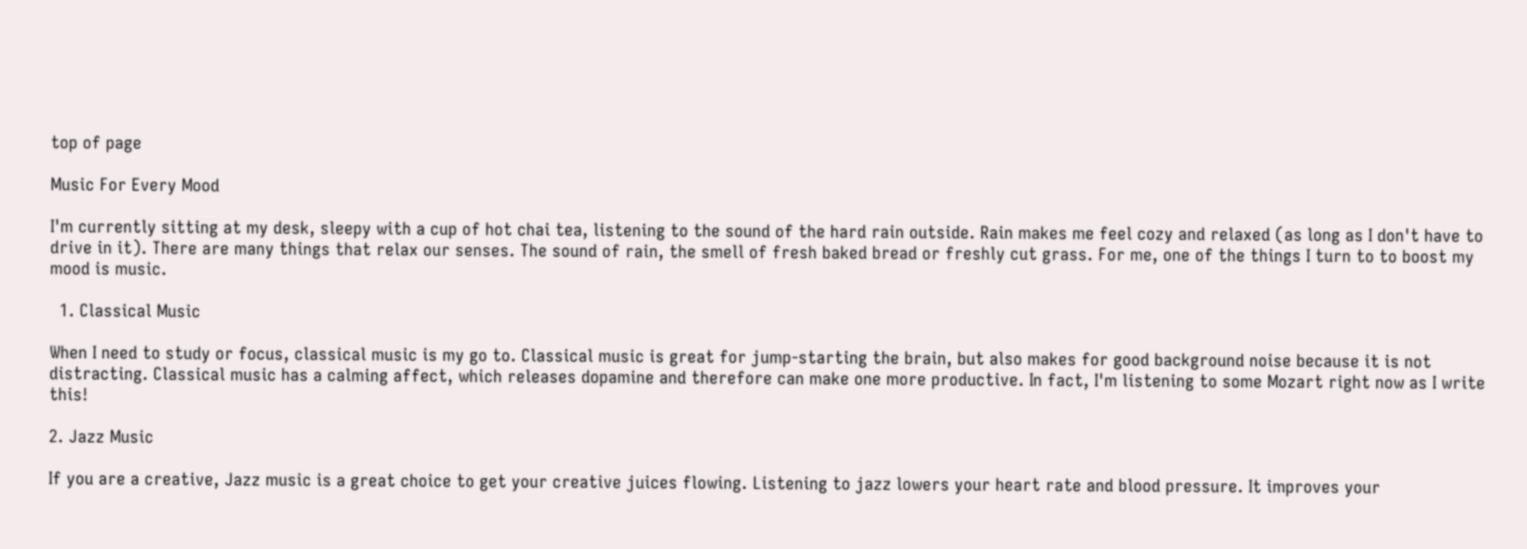top of page

Music For Every Mood

I'm currently sitting at my desk, sleepy with a cup of hot chai tea, listening to the sound of the hard rain outside. Rain makes me feel cozy and relaxed (as long as I don't have to drive in it). There are many things that relax our senses. The sound of rain, the smell of fresh baked bread or freshly cut grass. For me, one of the things I turn to to boost my mood is music.

  1. Classical Music

When I need to study or focus, classical music is my go to. Classical music is great for jump-starting the brain, but also makes for good background noise because it is not distracting. Classical music has a calming affect, which releases dopamine and therefore can make one more productive. In fact, I'm listening to some Mozart right now as I write this!

2. Jazz Music

If you are a creative, Jazz music is a great choice to get your creative juices flowing. Listening to jazz lowers your heart rate and blood pressure. It improves your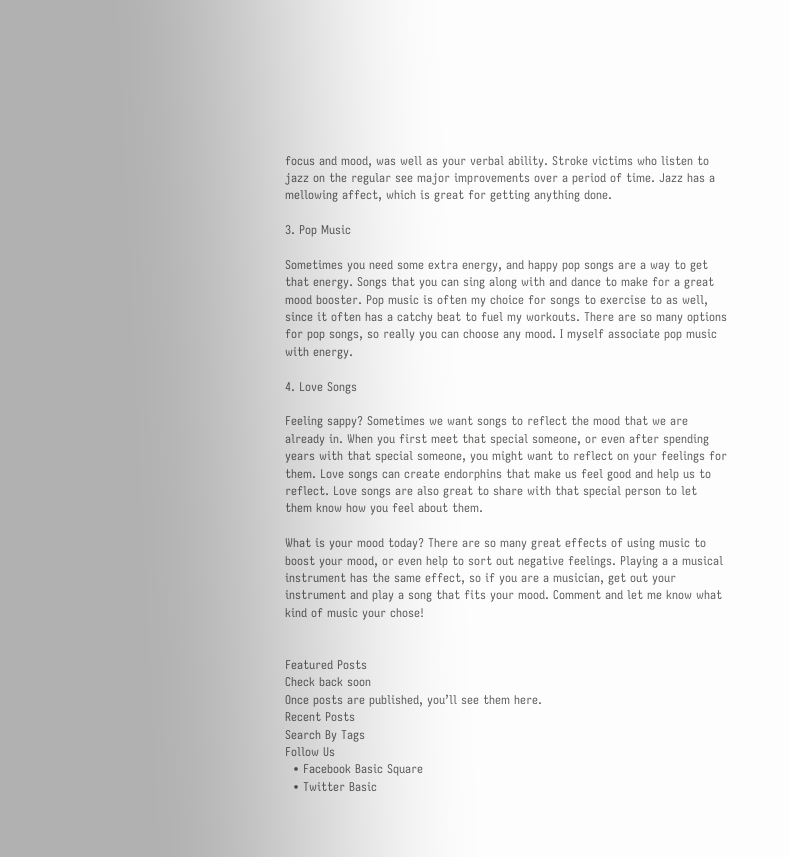focus and mood, was well as your verbal ability. Stroke victims who listen to jazz on the regular see major improvements over a period of time. Jazz has a mellowing affect, which is great for getting anything done.

3. Pop Music

Sometimes you need some extra energy, and happy pop songs are a way to get that energy. Songs that you can sing along with and dance to make for a great mood booster. Pop music is often my choice for songs to exercise to as well, since it often has a catchy beat to fuel my workouts. There are so many options for pop songs, so really you can choose any mood. I myself associate pop music with energy.

4. Love Songs

Feeling sappy? Sometimes we want songs to reflect the mood that we are already in. When you first meet that special someone, or even after spending years with that special someone, you might want to reflect on your feelings for them. Love songs can create endorphins that make us feel good and help us to reflect. Love songs are also great to share with that special person to let them know how you feel about them.

What is your mood today? There are so many great effects of using music to boost your mood, or even help to sort out negative feelings. Playing a a musical instrument has the same effect, so if you are a musician, get out your instrument and play a song that fits your mood. Comment and let me know what kind of music your chose!


Featured Posts
Check back soon
Once posts are published, you’ll see them here.
Recent Posts
Search By Tags
Follow Us
  • Facebook Basic Square
  • Twitter Basic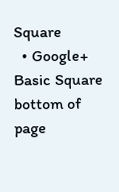Square
  • Google+ Basic Square
bottom of page